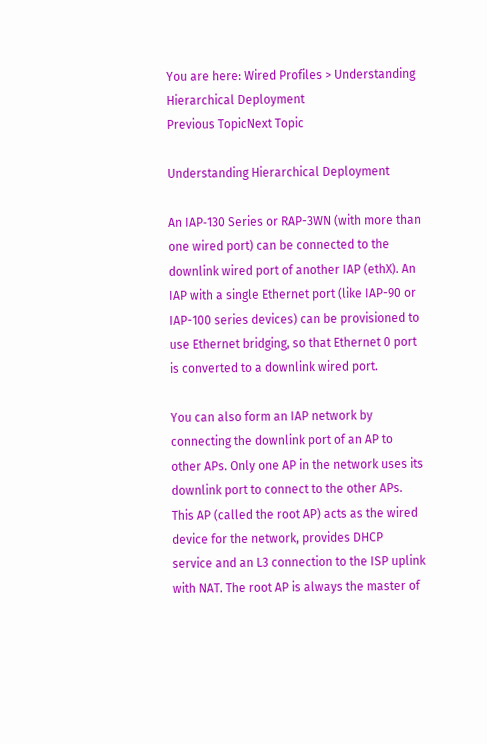You are here: Wired Profiles > Understanding Hierarchical Deployment
Previous TopicNext Topic

Understanding Hierarchical Deployment

An IAP‑130 Series or RAP-3WN (with more than one wired port) can be connected to the downlink wired port of another IAP (ethX). An IAP with a single Ethernet port (like IAP-90 or IAP-100 series devices) can be provisioned to use Ethernet bridging, so that Ethernet 0 port is converted to a downlink wired port.

You can also form an IAP network by connecting the downlink port of an AP to other APs. Only one AP in the network uses its downlink port to connect to the other APs. This AP (called the root AP) acts as the wired device for the network, provides DHCP service and an L3 connection to the ISP uplink with NAT. The root AP is always the master of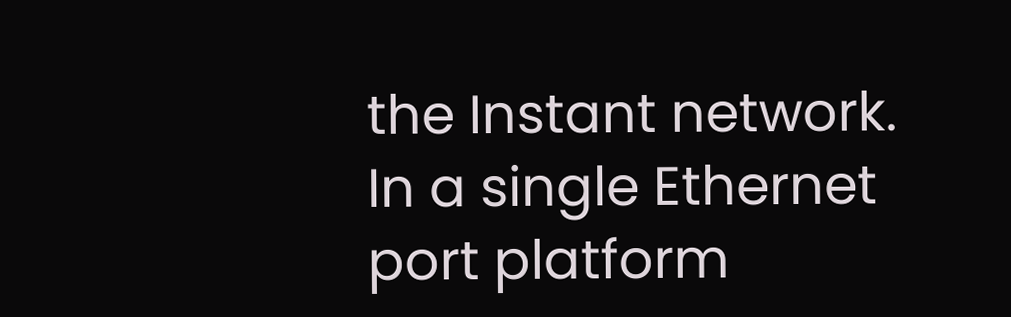the Instant network. In a single Ethernet port platform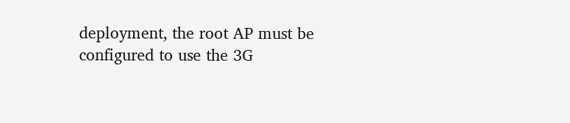deployment, the root AP must be configured to use the 3G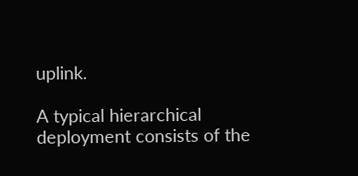uplink.

A typical hierarchical deployment consists of the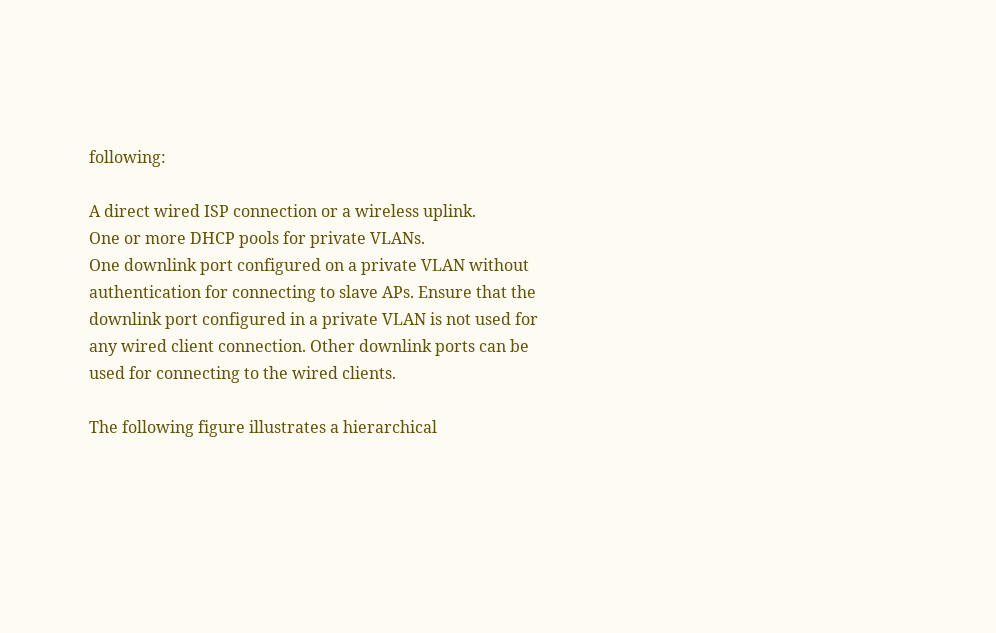following:

A direct wired ISP connection or a wireless uplink.
One or more DHCP pools for private VLANs.
One downlink port configured on a private VLAN without authentication for connecting to slave APs. Ensure that the downlink port configured in a private VLAN is not used for any wired client connection. Other downlink ports can be used for connecting to the wired clients.

The following figure illustrates a hierarchical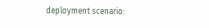deployment scenario: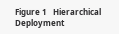Figure 1   Hierarchical Deployment